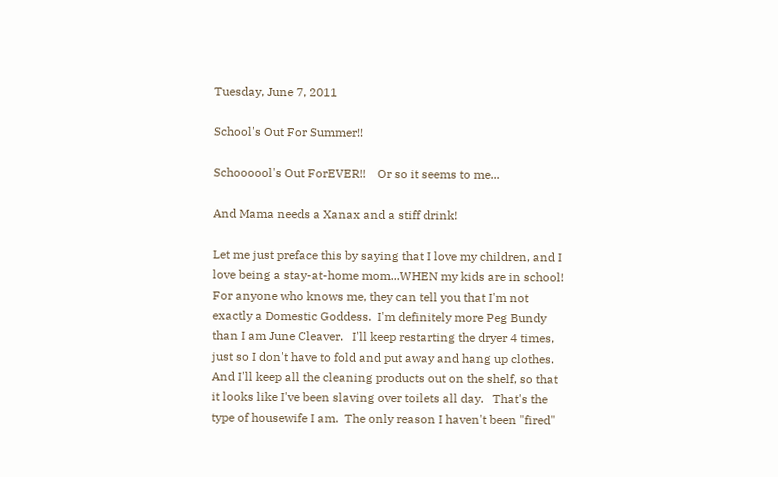Tuesday, June 7, 2011

School's Out For Summer!!

Schoooool's Out ForEVER!!    Or so it seems to me...

And Mama needs a Xanax and a stiff drink!

Let me just preface this by saying that I love my children, and I love being a stay-at-home mom...WHEN my kids are in school!  For anyone who knows me, they can tell you that I'm not exactly a Domestic Goddess.  I'm definitely more Peg Bundy than I am June Cleaver.   I'll keep restarting the dryer 4 times, just so I don't have to fold and put away and hang up clothes.  And I'll keep all the cleaning products out on the shelf, so that it looks like I've been slaving over toilets all day.   That's the type of housewife I am.  The only reason I haven't been "fired"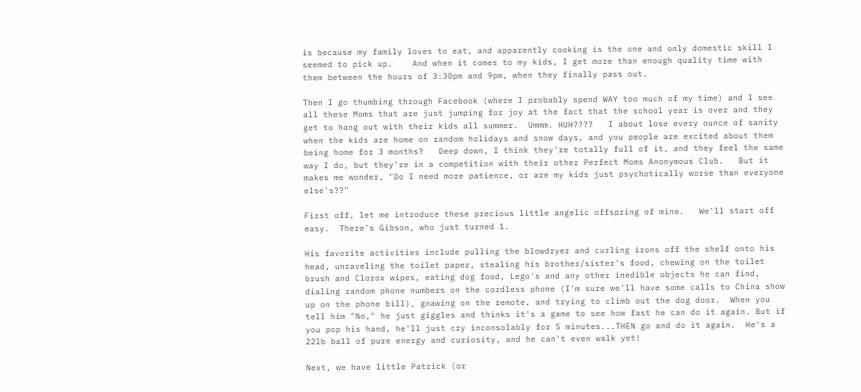is because my family loves to eat, and apparently cooking is the one and only domestic skill I seemed to pick up.    And when it comes to my kids, I get more than enough quality time with them between the hours of 3:30pm and 9pm, when they finally pass out.

Then I go thumbing through Facebook (where I probably spend WAY too much of my time) and I see all these Moms that are just jumping for joy at the fact that the school year is over and they get to hang out with their kids all summer.  Ummm. HUH????   I about lose every ounce of sanity when the kids are home on random holidays and snow days, and you people are excited about them being home for 3 months?   Deep down, I think they're totally full of it, and they feel the same way I do, but they're in a competition with their other Perfect Moms Anonymous Club.   But it makes me wonder, "Do I need more patience, or are my kids just psychotically worse than everyone else's??"

First off, let me introduce these precious little angelic offspring of mine.   We'll start off easy.  There's Gibson, who just turned 1.

His favorite activities include pulling the blowdryer and curling irons off the shelf onto his head, unraveling the toilet paper, stealing his brother/sister's food, chewing on the toilet brush and Clorox wipes, eating dog food, Lego's and any other inedible objects he can find, dialing random phone numbers on the cordless phone (I'm sure we'll have some calls to China show up on the phone bill), gnawing on the remote, and trying to climb out the dog door.  When you tell him "No," he just giggles and thinks it's a game to see how fast he can do it again. But if you pop his hand, he'll just cry inconsolably for 5 minutes...THEN go and do it again.  He's a 22lb ball of pure energy and curiosity, and he can't even walk yet!

Next, we have little Patrick (or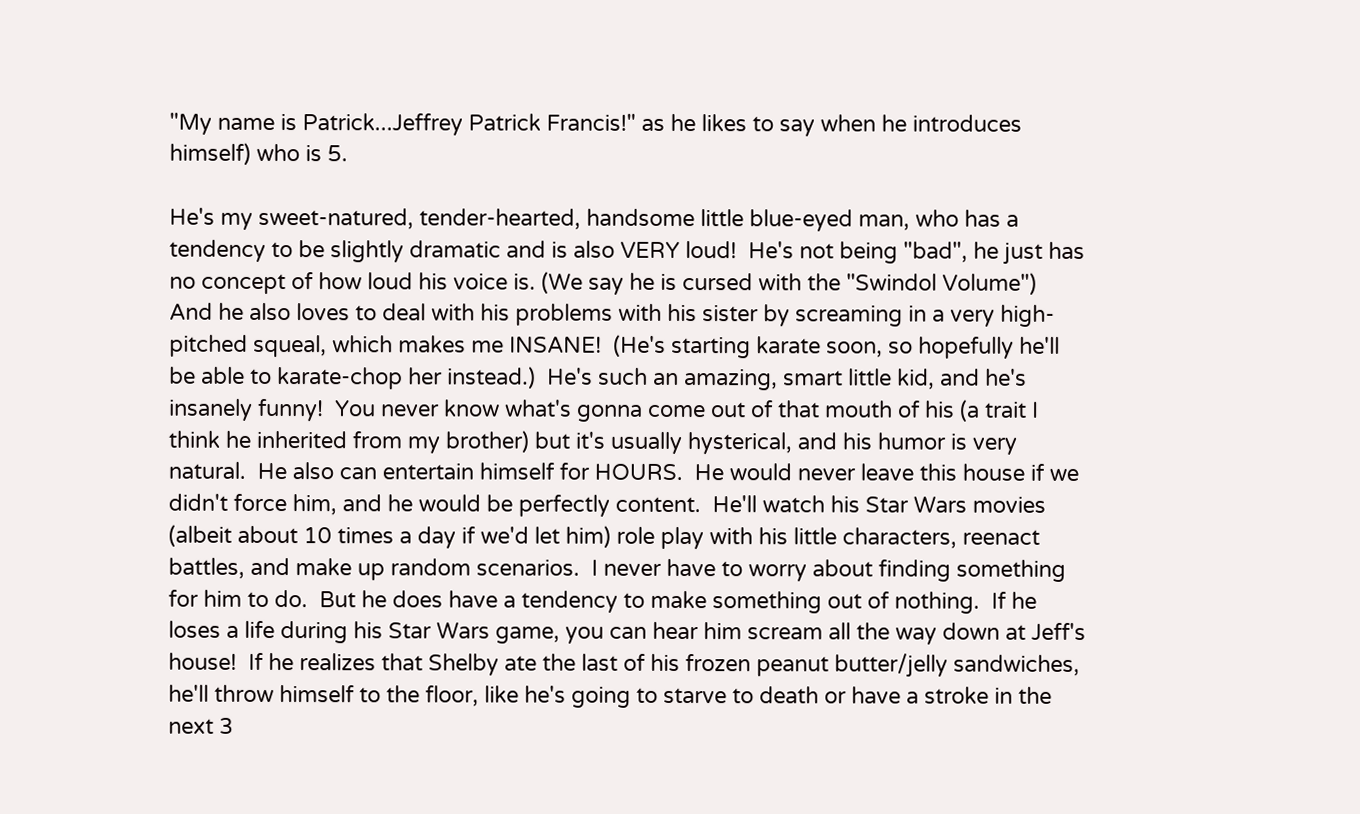"My name is Patrick...Jeffrey Patrick Francis!" as he likes to say when he introduces himself) who is 5.

He's my sweet-natured, tender-hearted, handsome little blue-eyed man, who has a tendency to be slightly dramatic and is also VERY loud!  He's not being "bad", he just has no concept of how loud his voice is. (We say he is cursed with the "Swindol Volume")   And he also loves to deal with his problems with his sister by screaming in a very high-pitched squeal, which makes me INSANE!  (He's starting karate soon, so hopefully he'll be able to karate-chop her instead.)  He's such an amazing, smart little kid, and he's insanely funny!  You never know what's gonna come out of that mouth of his (a trait I think he inherited from my brother) but it's usually hysterical, and his humor is very natural.  He also can entertain himself for HOURS.  He would never leave this house if we didn't force him, and he would be perfectly content.  He'll watch his Star Wars movies (albeit about 10 times a day if we'd let him) role play with his little characters, reenact battles, and make up random scenarios.  I never have to worry about finding something for him to do.  But he does have a tendency to make something out of nothing.  If he loses a life during his Star Wars game, you can hear him scream all the way down at Jeff's house!  If he realizes that Shelby ate the last of his frozen peanut butter/jelly sandwiches, he'll throw himself to the floor, like he's going to starve to death or have a stroke in the next 3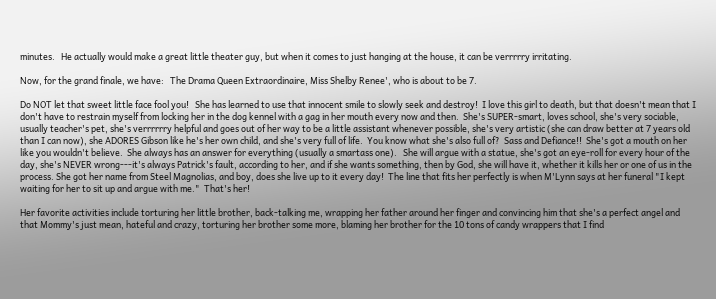minutes.   He actually would make a great little theater guy, but when it comes to just hanging at the house, it can be verrrrry irritating.

Now, for the grand finale, we have:   The Drama Queen Extraordinaire, Miss Shelby Renee', who is about to be 7.

Do NOT let that sweet little face fool you!   She has learned to use that innocent smile to slowly seek and destroy!  I love this girl to death, but that doesn't mean that I don't have to restrain myself from locking her in the dog kennel with a gag in her mouth every now and then.  She's SUPER-smart, loves school, she's very sociable, usually teacher's pet, she's verrrrrry helpful and goes out of her way to be a little assistant whenever possible, she's very artistic (she can draw better at 7 years old than I can now), she ADORES Gibson like he's her own child, and she's very full of life.  You know what she's also full of?  Sass and Defiance!!  She's got a mouth on her like you wouldn't believe.  She always has an answer for everything (usually a smartass one).   She will argue with a statue, she's got an eye-roll for every hour of the day, she's NEVER wrong---it's always Patrick's fault, according to her, and if she wants something, then by God, she will have it, whether it kills her or one of us in the process. She got her name from Steel Magnolias, and boy, does she live up to it every day!  The line that fits her perfectly is when M'Lynn says at her funeral "I kept waiting for her to sit up and argue with me."  That's her!

Her favorite activities include torturing her little brother, back-talking me, wrapping her father around her finger and convincing him that she's a perfect angel and that Mommy's just mean, hateful and crazy, torturing her brother some more, blaming her brother for the 10 tons of candy wrappers that I find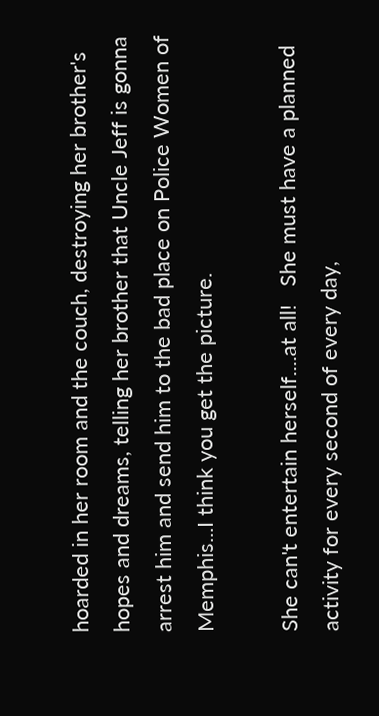hoarded in her room and the couch, destroying her brother's hopes and dreams, telling her brother that Uncle Jeff is gonna arrest him and send him to the bad place on Police Women of Memphis...I think you get the picture.

She can't entertain herself....at all!   She must have a planned activity for every second of every day,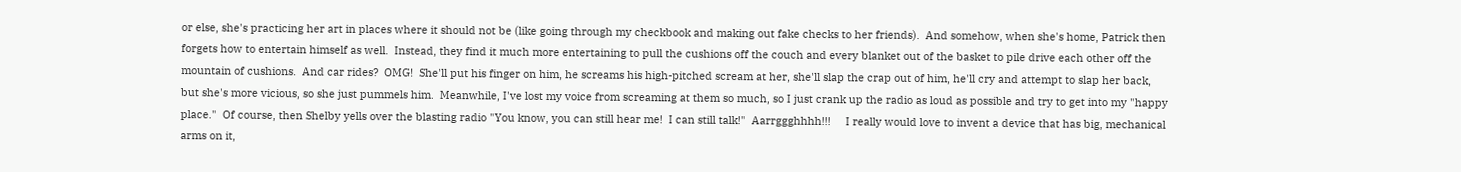or else, she's practicing her art in places where it should not be (like going through my checkbook and making out fake checks to her friends).  And somehow, when she's home, Patrick then forgets how to entertain himself as well.  Instead, they find it much more entertaining to pull the cushions off the couch and every blanket out of the basket to pile drive each other off the mountain of cushions.  And car rides?  OMG!  She'll put his finger on him, he screams his high-pitched scream at her, she'll slap the crap out of him, he'll cry and attempt to slap her back, but she's more vicious, so she just pummels him.  Meanwhile, I've lost my voice from screaming at them so much, so I just crank up the radio as loud as possible and try to get into my "happy place."  Of course, then Shelby yells over the blasting radio "You know, you can still hear me!  I can still talk!"  Aarrggghhhh!!!     I really would love to invent a device that has big, mechanical arms on it,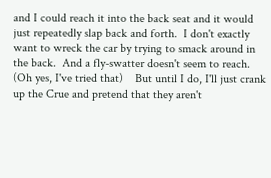and I could reach it into the back seat and it would just repeatedly slap back and forth.  I don't exactly want to wreck the car by trying to smack around in the back.  And a fly-swatter doesn't seem to reach. (Oh yes, I've tried that)    But until I do, I'll just crank up the Crue and pretend that they aren't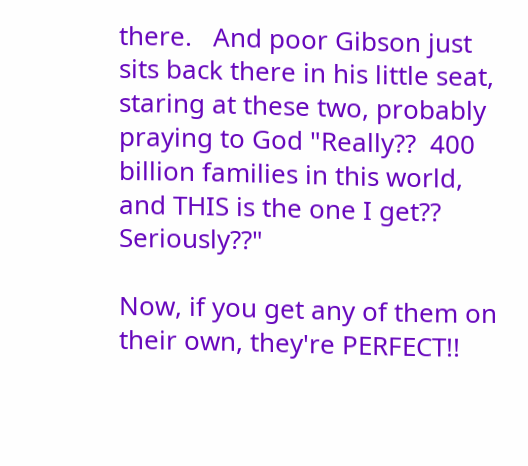there.   And poor Gibson just sits back there in his little seat, staring at these two, probably praying to God "Really??  400 billion families in this world, and THIS is the one I get??  Seriously??"

Now, if you get any of them on their own, they're PERFECT!!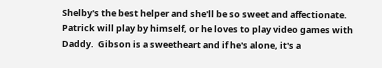Shelby's the best helper and she'll be so sweet and affectionate.  Patrick will play by himself, or he loves to play video games with Daddy.  Gibson is a sweetheart and if he's alone, it's a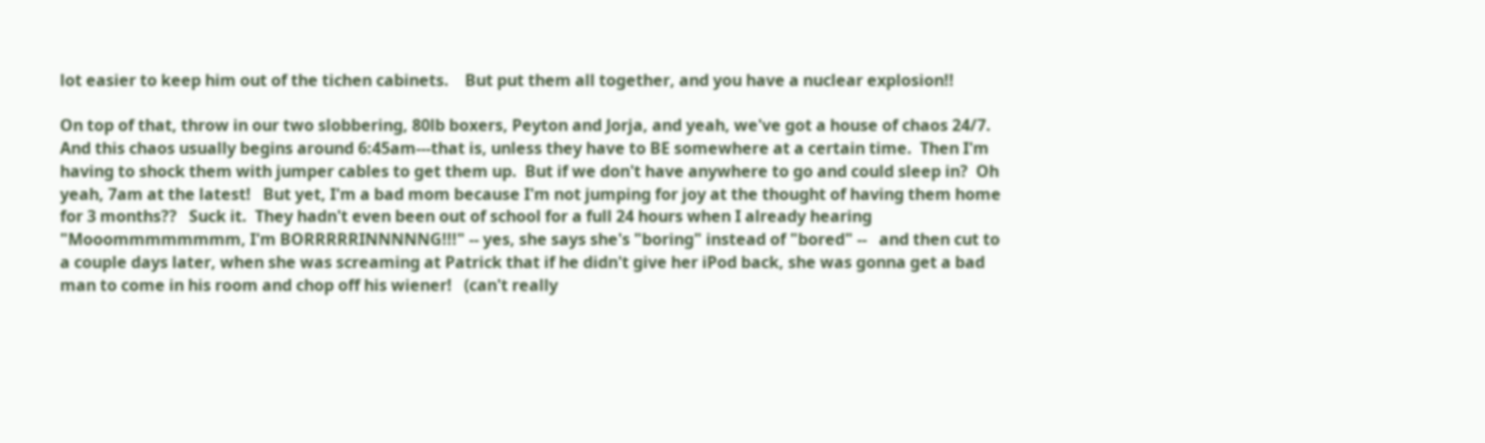lot easier to keep him out of the tichen cabinets.    But put them all together, and you have a nuclear explosion!!

On top of that, throw in our two slobbering, 80lb boxers, Peyton and Jorja, and yeah, we've got a house of chaos 24/7.  And this chaos usually begins around 6:45am---that is, unless they have to BE somewhere at a certain time.  Then I'm having to shock them with jumper cables to get them up.  But if we don't have anywhere to go and could sleep in?  Oh yeah, 7am at the latest!   But yet, I'm a bad mom because I'm not jumping for joy at the thought of having them home for 3 months??   Suck it.  They hadn't even been out of school for a full 24 hours when I already hearing "Mooommmmmmmm, I'm BORRRRRINNNNNG!!!" -- yes, she says she's "boring" instead of "bored" --   and then cut to a couple days later, when she was screaming at Patrick that if he didn't give her iPod back, she was gonna get a bad man to come in his room and chop off his wiener!   (can't really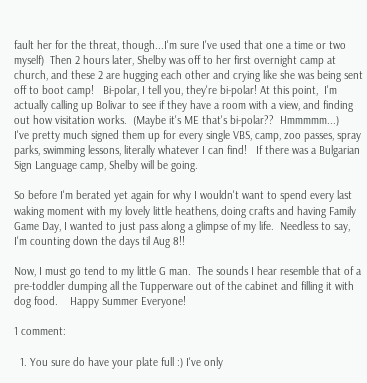fault her for the threat, though...I'm sure I've used that one a time or two myself)  Then 2 hours later, Shelby was off to her first overnight camp at church, and these 2 are hugging each other and crying like she was being sent off to boot camp!   Bi-polar, I tell you, they're bi-polar! At this point,  I'm actually calling up Bolivar to see if they have a room with a view, and finding out how visitation works.  (Maybe it's ME that's bi-polar??  Hmmmmm...)     I've pretty much signed them up for every single VBS, camp, zoo passes, spray parks, swimming lessons, literally whatever I can find!   If there was a Bulgarian Sign Language camp, Shelby will be going.

So before I'm berated yet again for why I wouldn't want to spend every last waking moment with my lovely little heathens, doing crafts and having Family Game Day, I wanted to just pass along a glimpse of my life.  Needless to say, I'm counting down the days til Aug 8!!

Now, I must go tend to my little G man.  The sounds I hear resemble that of a pre-toddler dumping all the Tupperware out of the cabinet and filling it with dog food.    Happy Summer Everyone!

1 comment:

  1. You sure do have your plate full :) I've only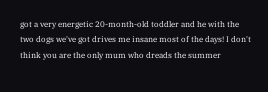got a very energetic 20-month-old toddler and he with the two dogs we've got drives me insane most of the days! I don't think you are the only mum who dreads the summer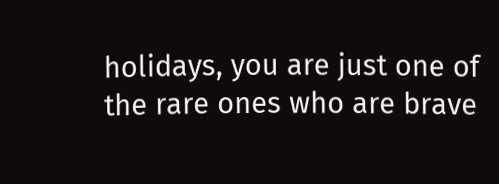holidays, you are just one of the rare ones who are brave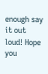enough say it out loud! Hope you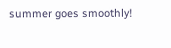summer goes smoothly!